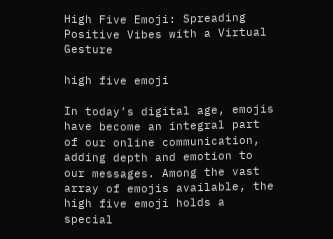High Five Emoji: Spreading Positive Vibes with a Virtual Gesture

high five emoji

In today’s digital age, emojis have become an integral part of our online communication, adding depth and emotion to our messages. Among the vast array of emojis available, the high five emoji holds a special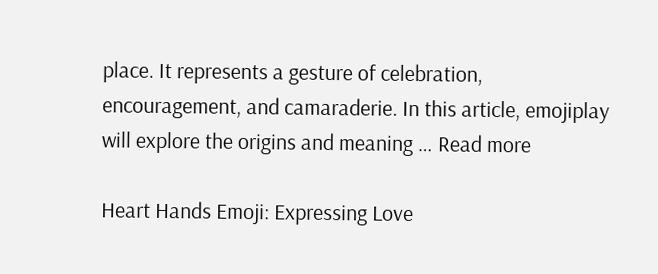place. It represents a gesture of celebration, encouragement, and camaraderie. In this article, emojiplay will explore the origins and meaning … Read more

Heart Hands Emoji: Expressing Love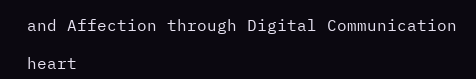and Affection through Digital Communication

heart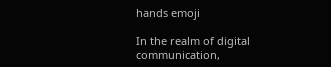hands emoji

In the realm of digital communication,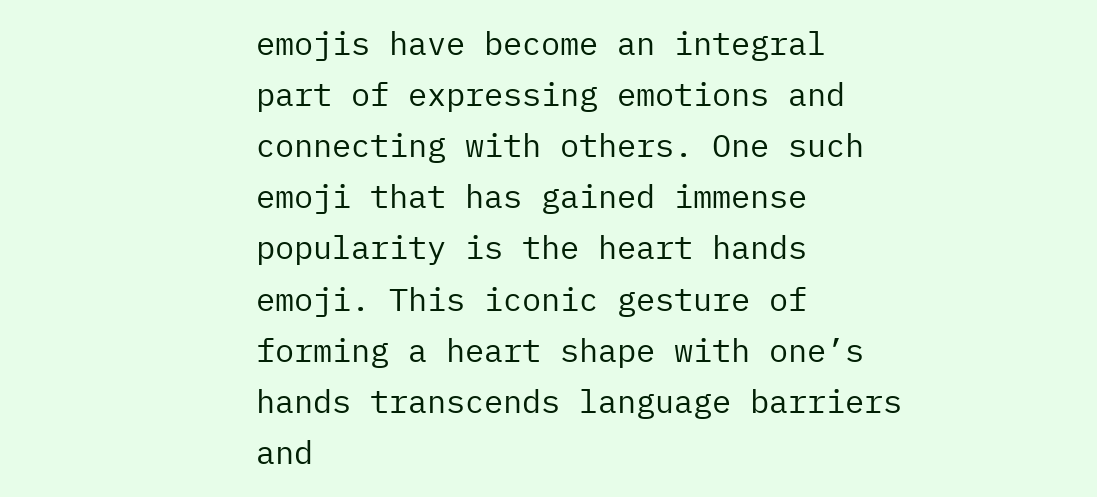emojis have become an integral part of expressing emotions and connecting with others. One such emoji that has gained immense popularity is the heart hands emoji. This iconic gesture of forming a heart shape with one’s hands transcends language barriers and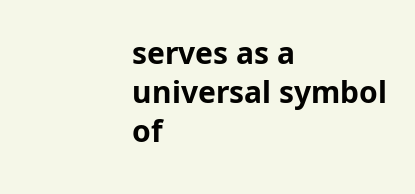serves as a universal symbol of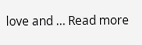love and … Read more